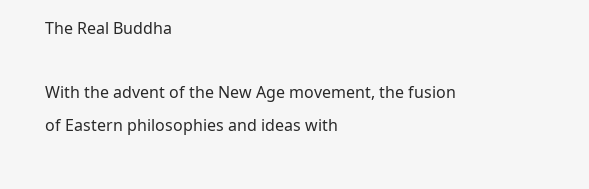The Real Buddha

With the advent of the New Age movement, the fusion of Eastern philosophies and ideas with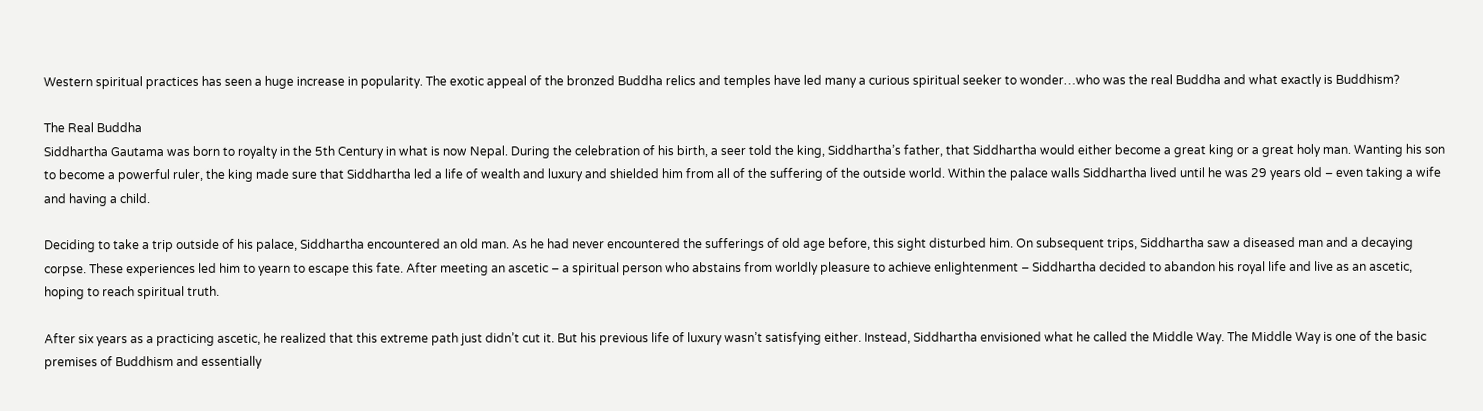Western spiritual practices has seen a huge increase in popularity. The exotic appeal of the bronzed Buddha relics and temples have led many a curious spiritual seeker to wonder…who was the real Buddha and what exactly is Buddhism?

The Real Buddha
Siddhartha Gautama was born to royalty in the 5th Century in what is now Nepal. During the celebration of his birth, a seer told the king, Siddhartha’s father, that Siddhartha would either become a great king or a great holy man. Wanting his son to become a powerful ruler, the king made sure that Siddhartha led a life of wealth and luxury and shielded him from all of the suffering of the outside world. Within the palace walls Siddhartha lived until he was 29 years old – even taking a wife and having a child.

Deciding to take a trip outside of his palace, Siddhartha encountered an old man. As he had never encountered the sufferings of old age before, this sight disturbed him. On subsequent trips, Siddhartha saw a diseased man and a decaying corpse. These experiences led him to yearn to escape this fate. After meeting an ascetic – a spiritual person who abstains from worldly pleasure to achieve enlightenment – Siddhartha decided to abandon his royal life and live as an ascetic, hoping to reach spiritual truth.

After six years as a practicing ascetic, he realized that this extreme path just didn’t cut it. But his previous life of luxury wasn’t satisfying either. Instead, Siddhartha envisioned what he called the Middle Way. The Middle Way is one of the basic premises of Buddhism and essentially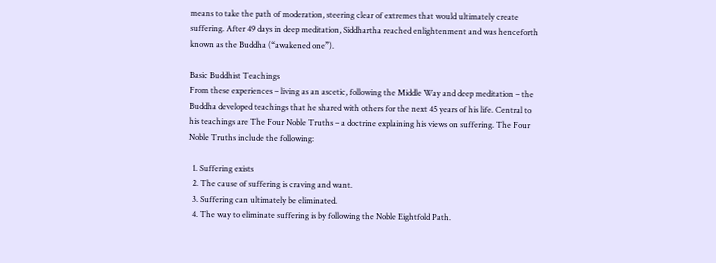means to take the path of moderation, steering clear of extremes that would ultimately create suffering. After 49 days in deep meditation, Siddhartha reached enlightenment and was henceforth known as the Buddha (“awakened one”).

Basic Buddhist Teachings
From these experiences – living as an ascetic, following the Middle Way and deep meditation – the Buddha developed teachings that he shared with others for the next 45 years of his life. Central to his teachings are The Four Noble Truths – a doctrine explaining his views on suffering. The Four Noble Truths include the following:

  1. Suffering exists
  2. The cause of suffering is craving and want.
  3. Suffering can ultimately be eliminated.
  4. The way to eliminate suffering is by following the Noble Eightfold Path.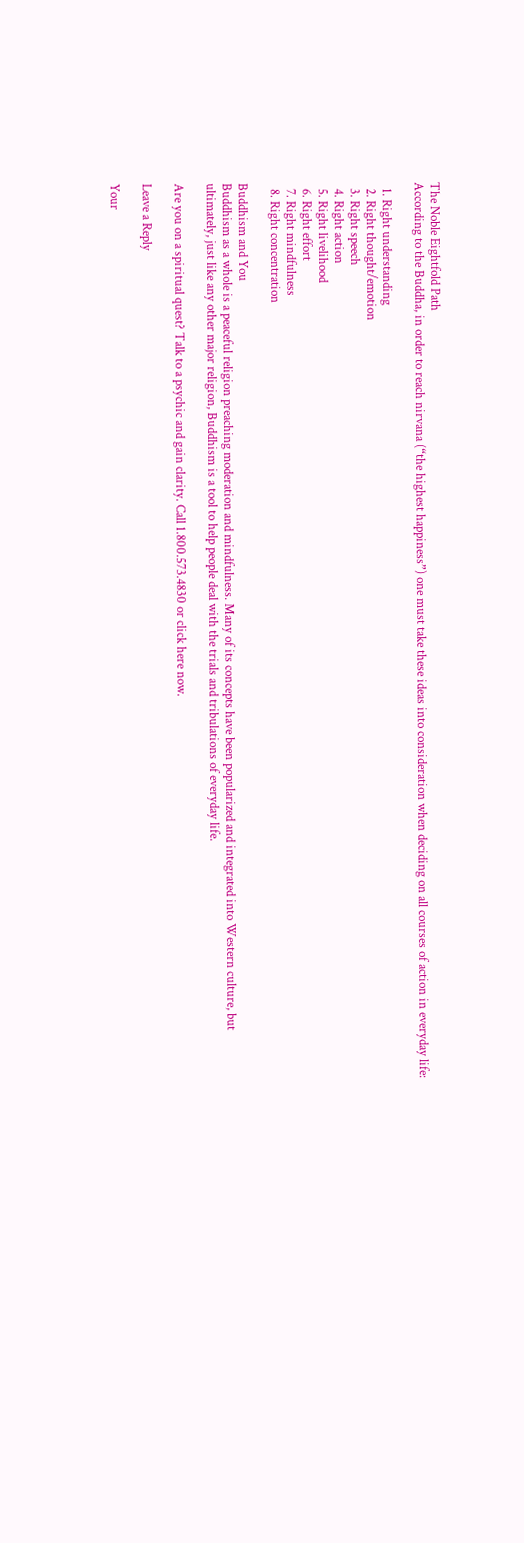The Noble Eightfold Path
According to the Buddha, in order to reach nirvana (“the highest happiness”) one must take these ideas into consideration when deciding on all courses of action in everyday life:

  1. Right understanding
  2. Right thought/emotion
  3. Right speech
  4. Right action
  5. Right livelihood
  6. Right effort
  7. Right mindfulness
  8. Right concentration

Buddhism and You
Buddhism as a whole is a peaceful religion preaching moderation and mindfulness. Many of its concepts have been popularized and integrated into Western culture, but ultimately, just like any other major religion, Buddhism is a tool to help people deal with the trials and tribulations of everyday life.

Are you on a spiritual quest? Talk to a psychic and gain clarity. Call 1.800.573.4830 or click here now.

Leave a Reply

Your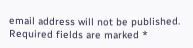email address will not be published. Required fields are marked *